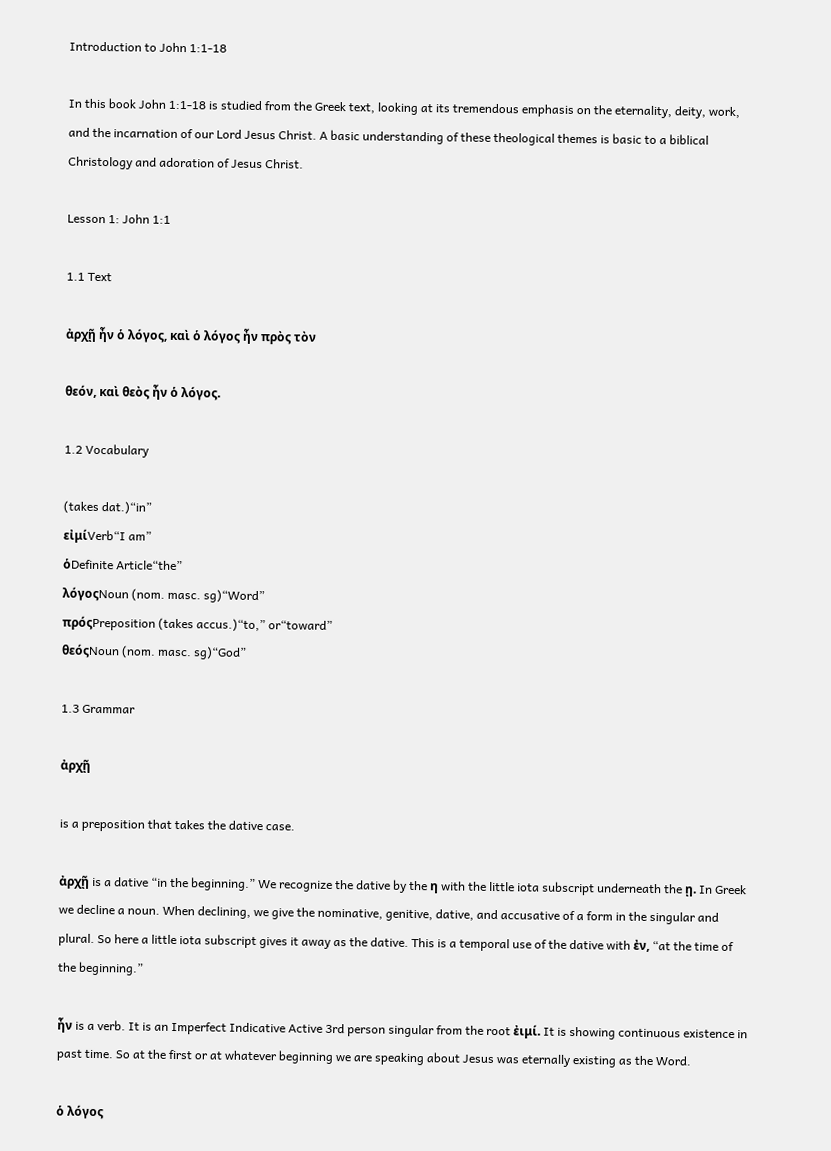Introduction to John 1:1-18

In this book John 1:1-18 is studied from the Greek text, looking at its tremendous emphasis on the eternality, deity, work, and the incarnation of our Lord Jesus Christ. A basic understanding of these theological themes is basic to a biblical Christology and adoration of Jesus Christ.

Lesson 1: John 1:1

1.1 Text

ἀρχῇ ἦν ὁ λόγος, καὶ ὁ λόγος ἦν πρὸς τὸν

θεόν, καὶ θεὸς ἦν ὁ λόγος.

1.2 Vocabulary

(takes dat.)“in”
εἰμίVerb“I am”
ὁDefinite Article“the”
λόγοςNoun (nom. masc. sg)“Word”
πρόςPreposition (takes accus.)“to,” or“toward”
θεόςNoun (nom. masc. sg)“God”

1.3 Grammar

ἀρχῇ

is a preposition that takes the dative case.

ἀρχῇ is a dative “in the beginning.” We recognize the dative by the η with the little iota subscript underneath the ῃ. In Greek we decline a noun. When declining, we give the nominative, genitive, dative, and accusative of a form in the singular and plural. So here a little iota subscript gives it away as the dative. This is a temporal use of the dative with ἐν, “at the time of the beginning.”

ἦν is a verb. It is an Imperfect Indicative Active 3rd person singular from the root ἐιμί. It is showing continuous existence in past time. So at the first or at whatever beginning we are speaking about Jesus was eternally existing as the Word.

ὁ λόγος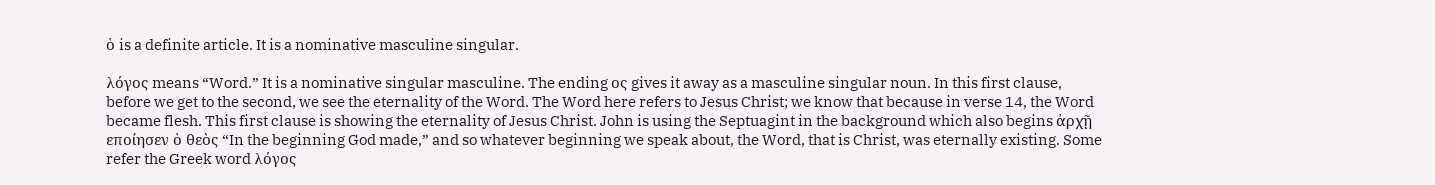ὁ is a definite article. It is a nominative masculine singular.

λόγος means “Word.” It is a nominative singular masculine. The ending ος gives it away as a masculine singular noun. In this first clause, before we get to the second, we see the eternality of the Word. The Word here refers to Jesus Christ; we know that because in verse 14, the Word became flesh. This first clause is showing the eternality of Jesus Christ. John is using the Septuagint in the background which also begins ἀρχῇ εποίησεν ὁ θεὸς “In the beginning God made,” and so whatever beginning we speak about, the Word, that is Christ, was eternally existing. Some refer the Greek word λόγος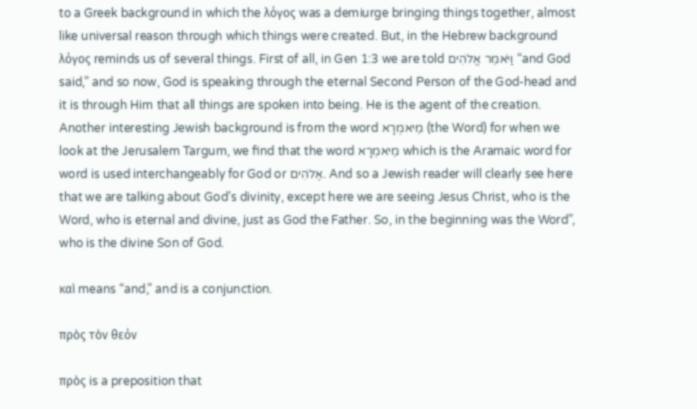to a Greek background in which the λόγος was a demiurge bringing things together, almost like universal reason through which things were created. But, in the Hebrew background λόγος reminds us of several things. First of all, in Gen 1:3 we are told וַיֹּאמֵר אֱלֹהִים “and God said,” and so now, God is speaking through the eternal Second Person of the God-head and it is through Him that all things are spoken into being. He is the agent of the creation. Another interesting Jewish background is from the word מֵיאמְרָא (the Word) for when we look at the Jerusalem Targum, we find that the word מֵיאמְרָא which is the Aramaic word for word is used interchangeably for God or אֶלֹהִים. And so a Jewish reader will clearly see here that we are talking about God’s divinity, except here we are seeing Jesus Christ, who is the Word, who is eternal and divine, just as God the Father. So, in the beginning was the Word”, who is the divine Son of God.

καὶ means “and,” and is a conjunction.

πρὸς τὸν θεόν

πρὸς is a preposition that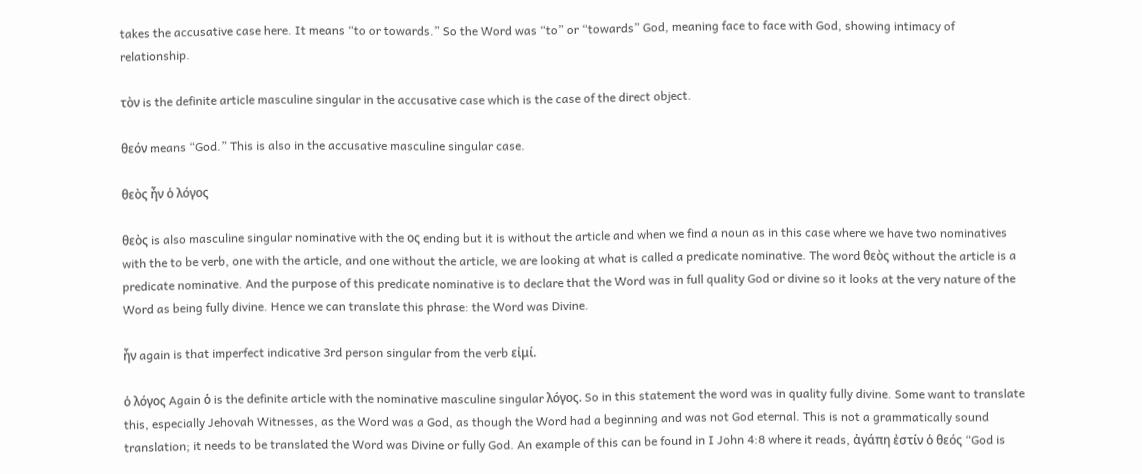takes the accusative case here. It means “to or towards.” So the Word was “to” or “towards” God, meaning face to face with God, showing intimacy of relationship.

τὸν is the definite article masculine singular in the accusative case which is the case of the direct object.

θεόν means “God.” This is also in the accusative masculine singular case.

θεὸς ἦν ὁ λόγος

θεὸς is also masculine singular nominative with the ος ending but it is without the article and when we find a noun as in this case where we have two nominatives with the to be verb, one with the article, and one without the article, we are looking at what is called a predicate nominative. The word θεὸς without the article is a predicate nominative. And the purpose of this predicate nominative is to declare that the Word was in full quality God or divine so it looks at the very nature of the Word as being fully divine. Hence we can translate this phrase: the Word was Divine.

ἦν again is that imperfect indicative 3rd person singular from the verb εἰμί.

ὁ λόγος Again ὁ is the definite article with the nominative masculine singular λόγος. So in this statement the word was in quality fully divine. Some want to translate this, especially Jehovah Witnesses, as the Word was a God, as though the Word had a beginning and was not God eternal. This is not a grammatically sound translation; it needs to be translated the Word was Divine or fully God. An example of this can be found in I John 4:8 where it reads, ἀγάπη ἐστίν ὁ θεός “God is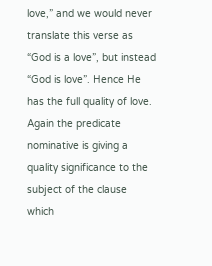love,” and we would never translate this verse as “God is a love”, but instead “God is love”. Hence He has the full quality of love. Again the predicate nominative is giving a quality significance to the subject of the clause which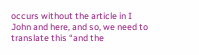occurs without the article in I John and here, and so, we need to translate this “and the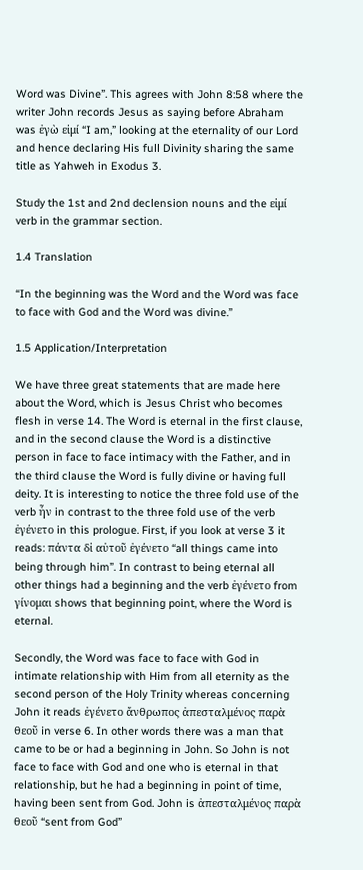Word was Divine”. This agrees with John 8:58 where the writer John records Jesus as saying before Abraham was ἐγὼ εἰμί “I am,” looking at the eternality of our Lord and hence declaring His full Divinity sharing the same title as Yahweh in Exodus 3.

Study the 1st and 2nd declension nouns and the εἰμί verb in the grammar section.

1.4 Translation

“In the beginning was the Word and the Word was face to face with God and the Word was divine.”

1.5 Application/Interpretation

We have three great statements that are made here about the Word, which is Jesus Christ who becomes flesh in verse 14. The Word is eternal in the first clause, and in the second clause the Word is a distinctive person in face to face intimacy with the Father, and in the third clause the Word is fully divine or having full deity. It is interesting to notice the three fold use of the verb ἦν in contrast to the three fold use of the verb ἐγένετο in this prologue. First, if you look at verse 3 it reads: πάντα δἰ αὐτοῦ ἐγένετο “all things came into being through him”. In contrast to being eternal all other things had a beginning and the verb ἐγένετο from γίνομαι shows that beginning point, where the Word is eternal.

Secondly, the Word was face to face with God in intimate relationship with Him from all eternity as the second person of the Holy Trinity whereas concerning John it reads ἐγένετο ἄνθρωπος ἀπεσταλμένος παρὰ θεοῦ in verse 6. In other words there was a man that came to be or had a beginning in John. So John is not face to face with God and one who is eternal in that relationship, but he had a beginning in point of time, having been sent from God. John is ἀπεσταλμένος παρὰ θεοῦ “sent from God”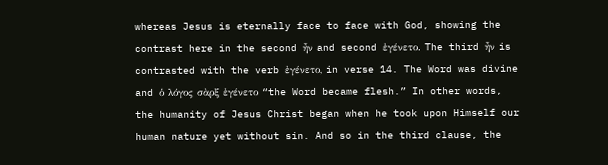whereas Jesus is eternally face to face with God, showing the contrast here in the second ἦν and second ἐγένετο. The third ἦν is contrasted with the verb ἐγένετο, in verse 14. The Word was divine and ὁ λόγος σὰρξ ἐγένετο “the Word became flesh.” In other words, the humanity of Jesus Christ began when he took upon Himself our human nature yet without sin. And so in the third clause, the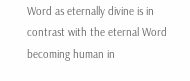Word as eternally divine is in contrast with the eternal Word becoming human in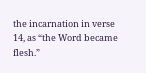the incarnation in verse 14, as “the Word became flesh.”